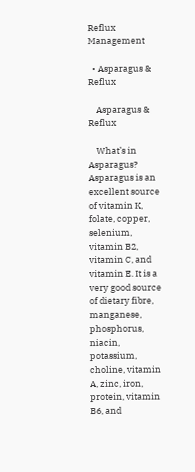Reflux Management

  • Asparagus & Reflux

    Asparagus & Reflux

    What’s in Asparagus? Asparagus is an excellent source of vitamin K, folate, copper, selenium, vitamin B2, vitamin C, and vitamin E. It is a very good source of dietary fibre, manganese, phosphorus, niacin, potassium, choline, vitamin A, zinc, iron, protein, vitamin B6, and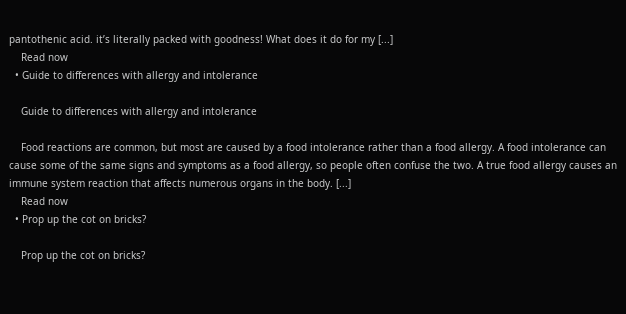pantothenic acid. it’s literally packed with goodness! What does it do for my [...]
    Read now
  • Guide to differences with allergy and intolerance

    Guide to differences with allergy and intolerance

    Food reactions are common, but most are caused by a food intolerance rather than a food allergy. A food intolerance can cause some of the same signs and symptoms as a food allergy, so people often confuse the two. A true food allergy causes an immune system reaction that affects numerous organs in the body. [...]
    Read now
  • Prop up the cot on bricks?

    Prop up the cot on bricks?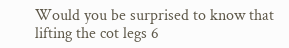Would you be surprised to know that lifting the cot legs 6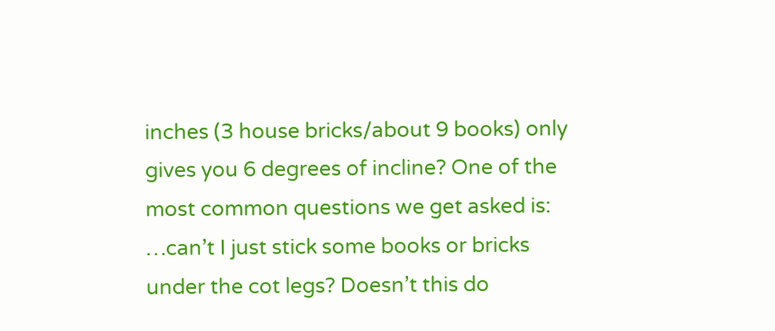inches (3 house bricks/about 9 books) only gives you 6 degrees of incline? One of the most common questions we get asked is: …can’t I just stick some books or bricks under the cot legs? Doesn’t this do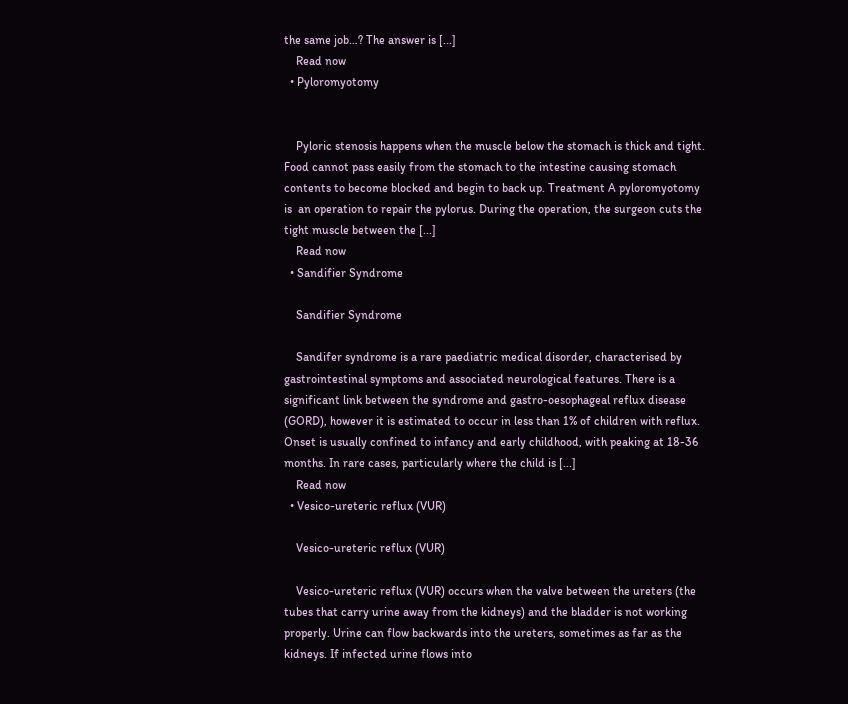the same job…? The answer is [...]
    Read now
  • Pyloromyotomy


    Pyloric stenosis happens when the muscle below the stomach is thick and tight. Food cannot pass easily from the stomach to the intestine causing stomach contents to become blocked and begin to back up. Treatment A pyloromyotomy is  an operation to repair the pylorus. During the operation, the surgeon cuts the tight muscle between the [...]
    Read now
  • Sandifier Syndrome

    Sandifier Syndrome

    Sandifer syndrome is a rare paediatric medical disorder, characterised by gastrointestinal symptoms and associated neurological features. There is a significant link between the syndrome and gastro-oesophageal reflux disease (GORD), however it is estimated to occur in less than 1% of children with reflux. Onset is usually confined to infancy and early childhood, with peaking at 18-36 months. In rare cases, particularly where the child is [...]
    Read now
  • Vesico-ureteric reflux (VUR)

    Vesico-ureteric reflux (VUR)

    Vesico-ureteric reflux (VUR) occurs when the valve between the ureters (the tubes that carry urine away from the kidneys) and the bladder is not working properly. Urine can flow backwards into the ureters, sometimes as far as the kidneys. If infected urine flows into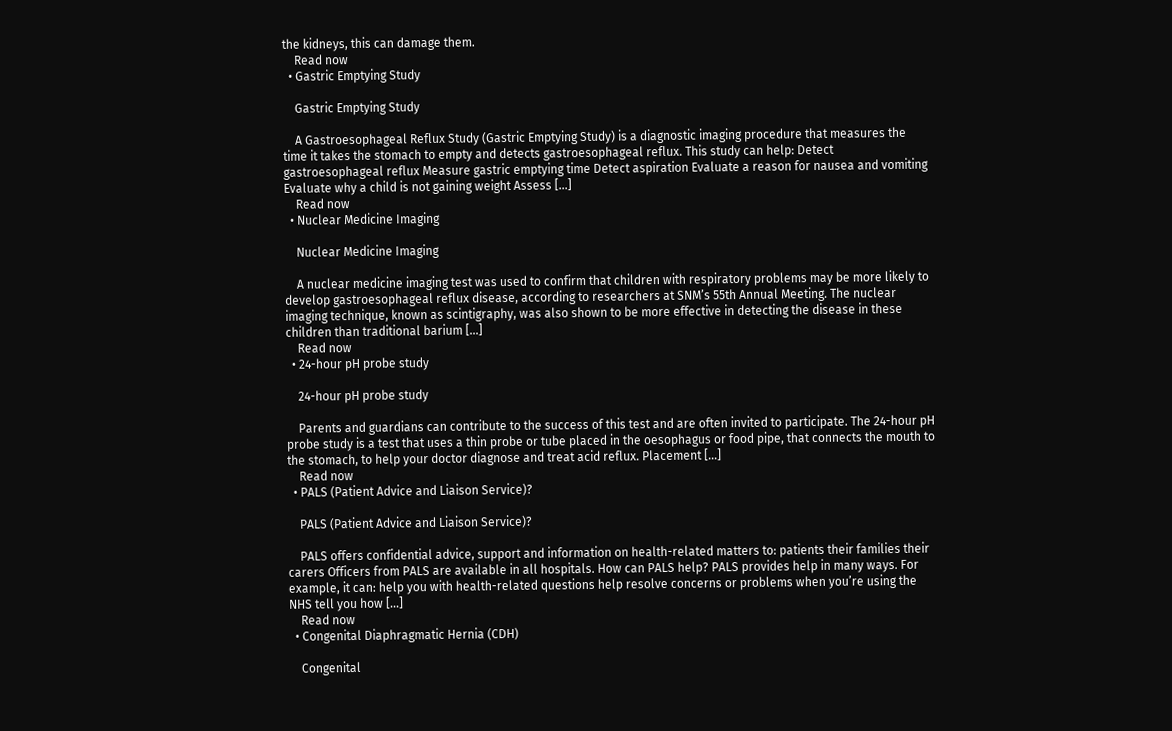the kidneys, this can damage them.
    Read now
  • Gastric Emptying Study

    Gastric Emptying Study

    A Gastroesophageal Reflux Study (Gastric Emptying Study) is a diagnostic imaging procedure that measures the time it takes the stomach to empty and detects gastroesophageal reflux. This study can help: Detect gastroesophageal reflux Measure gastric emptying time Detect aspiration Evaluate a reason for nausea and vomiting Evaluate why a child is not gaining weight Assess [...]
    Read now
  • Nuclear Medicine Imaging

    Nuclear Medicine Imaging

    A nuclear medicine imaging test was used to confirm that children with respiratory problems may be more likely to develop gastroesophageal reflux disease, according to researchers at SNM’s 55th Annual Meeting. The nuclear imaging technique, known as scintigraphy, was also shown to be more effective in detecting the disease in these children than traditional barium [...]
    Read now
  • 24-hour pH probe study

    24-hour pH probe study

    Parents and guardians can contribute to the success of this test and are often invited to participate. The 24-hour pH probe study is a test that uses a thin probe or tube placed in the oesophagus or food pipe, that connects the mouth to the stomach, to help your doctor diagnose and treat acid reflux. Placement [...]
    Read now
  • PALS (Patient Advice and Liaison Service)?

    PALS (Patient Advice and Liaison Service)?

    PALS offers confidential advice, support and information on health-related matters to: patients their families their carers Officers from PALS are available in all hospitals. How can PALS help? PALS provides help in many ways. For example, it can: help you with health-related questions help resolve concerns or problems when you’re using the NHS tell you how [...]
    Read now
  • Congenital Diaphragmatic Hernia (CDH)

    Congenital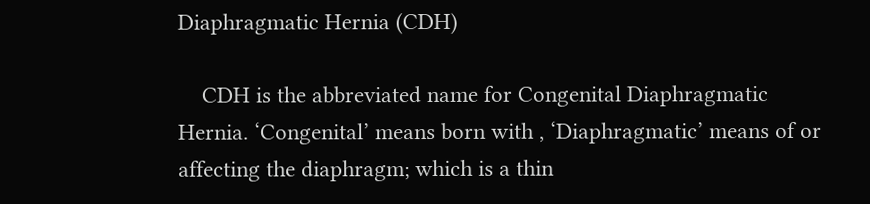Diaphragmatic Hernia (CDH)

    CDH is the abbreviated name for Congenital Diaphragmatic Hernia. ‘Congenital’ means born with , ‘Diaphragmatic’ means of or affecting the diaphragm; which is a thin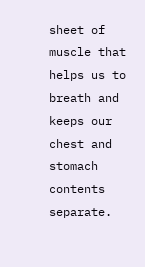sheet of muscle that helps us to breath and keeps our chest and stomach contents separate.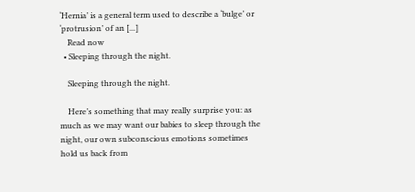‘Hernia’ is a general term used to describe a ‘bulge’ or ‘protrusion’ of an [...]
    Read now
  • Sleeping through the night.

    Sleeping through the night.

    Here’s something that may really surprise you: as much as we may want our babies to sleep through the night, our own subconscious emotions sometimes hold us back from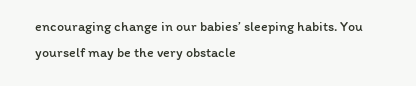encouraging change in our babies’ sleeping habits. You yourself may be the very obstacle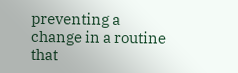preventing a change in a routine that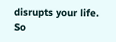disrupts your life. So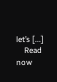let’s [...]
    Read now